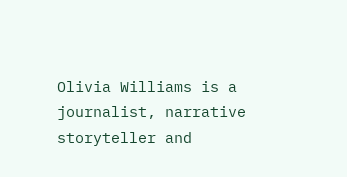Olivia Williams is a journalist, narrative storyteller and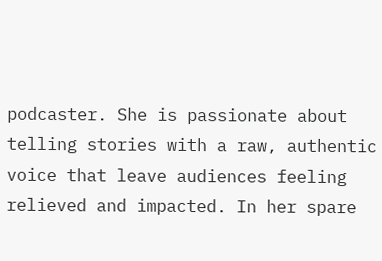podcaster. She is passionate about telling stories with a raw, authentic voice that leave audiences feeling relieved and impacted. In her spare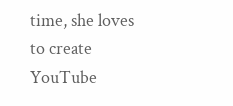time, she loves to create YouTube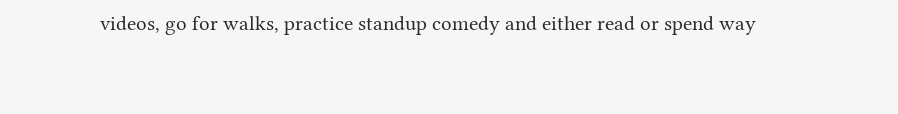videos, go for walks, practice standup comedy and either read or spend way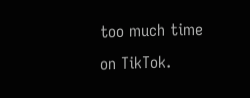too much time on TikTok.